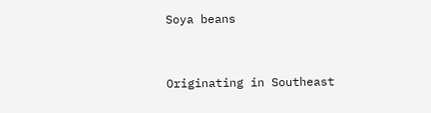Soya beans


Originating in Southeast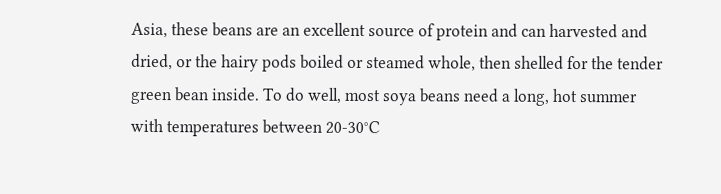Asia, these beans are an excellent source of protein and can harvested and dried, or the hairy pods boiled or steamed whole, then shelled for the tender green bean inside. To do well, most soya beans need a long, hot summer with temperatures between 20-30°C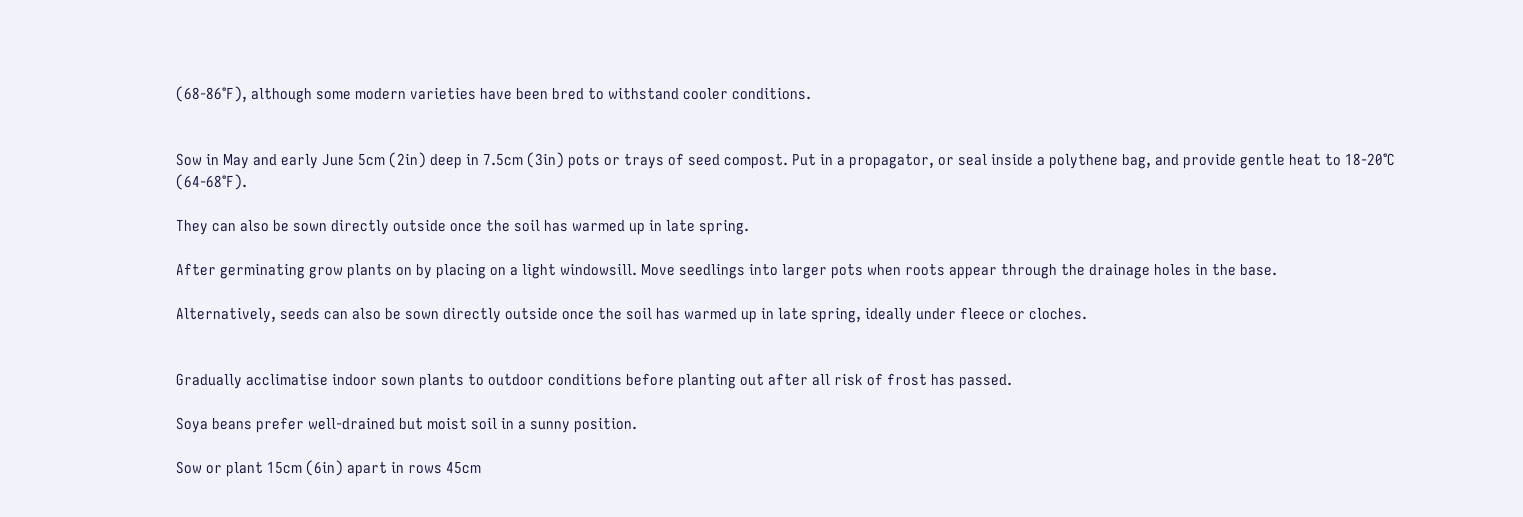(68-86°F), although some modern varieties have been bred to withstand cooler conditions.


Sow in May and early June 5cm (2in) deep in 7.5cm (3in) pots or trays of seed compost. Put in a propagator, or seal inside a polythene bag, and provide gentle heat to 18-20°C (64-68°F).

They can also be sown directly outside once the soil has warmed up in late spring.

After germinating grow plants on by placing on a light windowsill. Move seedlings into larger pots when roots appear through the drainage holes in the base.

Alternatively, seeds can also be sown directly outside once the soil has warmed up in late spring, ideally under fleece or cloches.


Gradually acclimatise indoor sown plants to outdoor conditions before planting out after all risk of frost has passed.

Soya beans prefer well-drained but moist soil in a sunny position.

Sow or plant 15cm (6in) apart in rows 45cm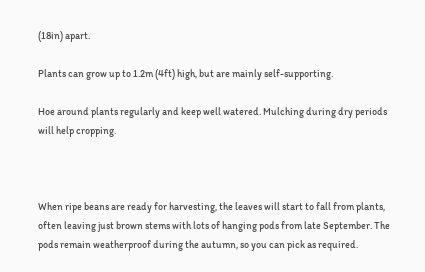(18in) apart.

Plants can grow up to 1.2m (4ft) high, but are mainly self-supporting.

Hoe around plants regularly and keep well watered. Mulching during dry periods will help cropping.



When ripe beans are ready for harvesting, the leaves will start to fall from plants, often leaving just brown stems with lots of hanging pods from late September. The pods remain weatherproof during the autumn, so you can pick as required.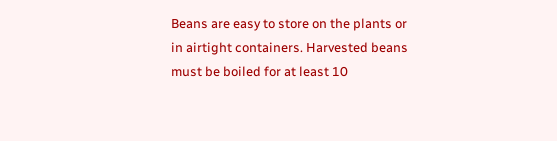Beans are easy to store on the plants or in airtight containers. Harvested beans must be boiled for at least 10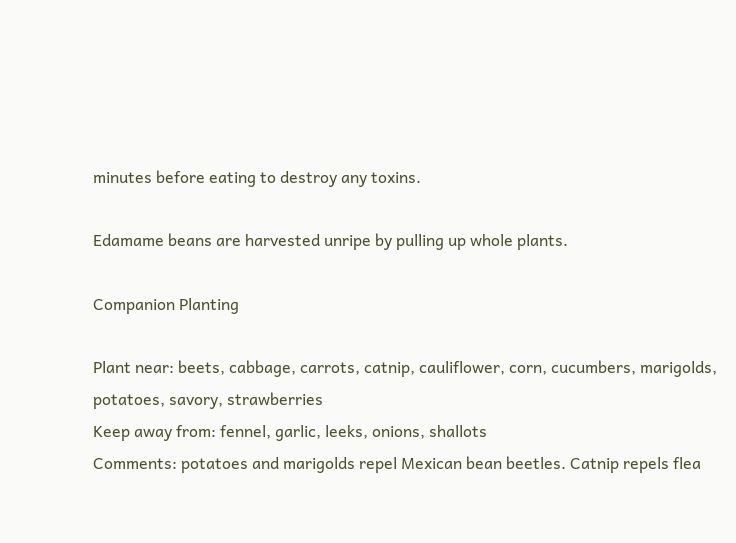minutes before eating to destroy any toxins.

Edamame beans are harvested unripe by pulling up whole plants.

Companion Planting

Plant near: beets, cabbage, carrots, catnip, cauliflower, corn, cucumbers, marigolds, potatoes, savory, strawberries
Keep away from: fennel, garlic, leeks, onions, shallots
Comments: potatoes and marigolds repel Mexican bean beetles. Catnip repels flea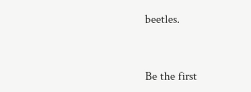beetles.


Be the first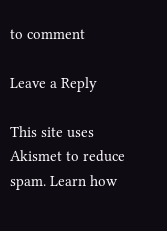to comment

Leave a Reply

This site uses Akismet to reduce spam. Learn how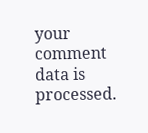your comment data is processed.